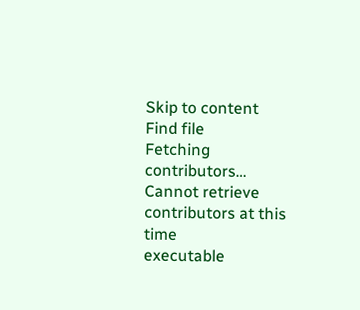Skip to content
Find file
Fetching contributors…
Cannot retrieve contributors at this time
executable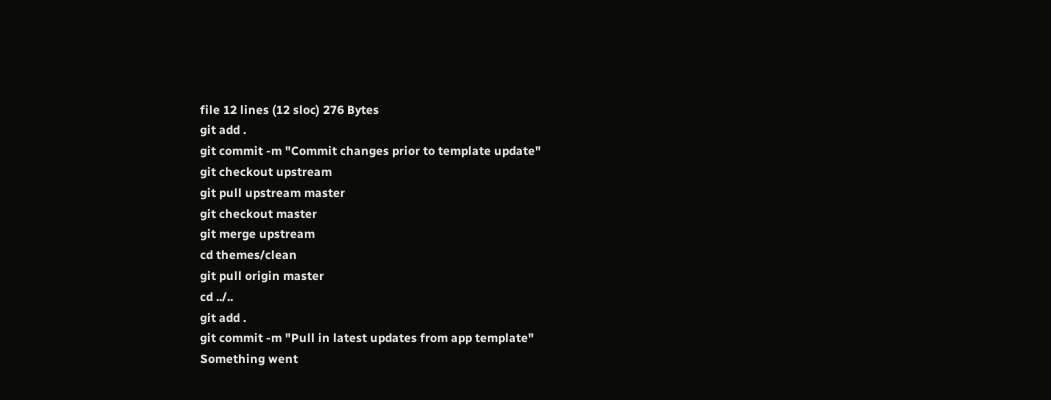file 12 lines (12 sloc) 276 Bytes
git add .
git commit -m "Commit changes prior to template update"
git checkout upstream
git pull upstream master
git checkout master
git merge upstream
cd themes/clean
git pull origin master
cd ../..
git add .
git commit -m "Pull in latest updates from app template"
Something went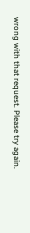wrong with that request. Please try again.